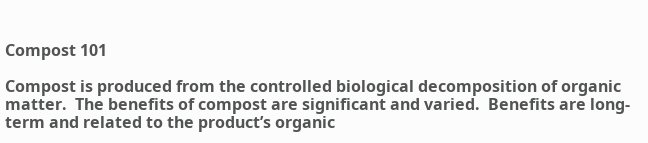Compost 101

Compost is produced from the controlled biological decomposition of organic matter.  The benefits of compost are significant and varied.  Benefits are long-term and related to the product’s organic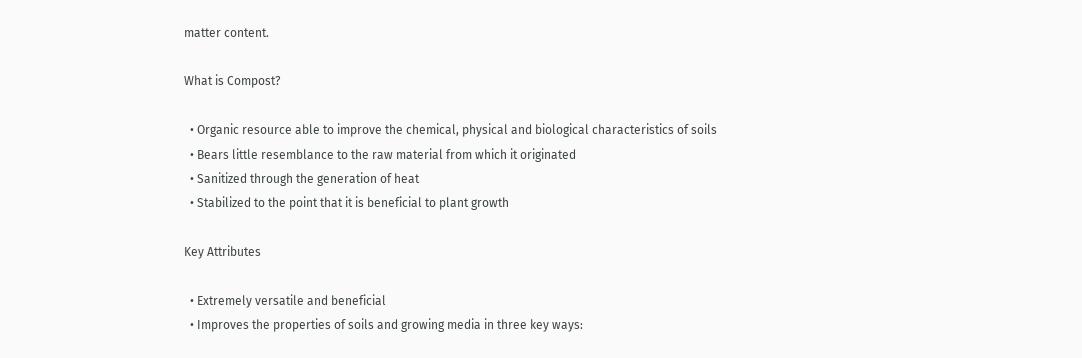matter content.

What is Compost?

  • Organic resource able to improve the chemical, physical and biological characteristics of soils
  • Bears little resemblance to the raw material from which it originated
  • Sanitized through the generation of heat
  • Stabilized to the point that it is beneficial to plant growth

Key Attributes

  • Extremely versatile and beneficial
  • Improves the properties of soils and growing media in three key ways: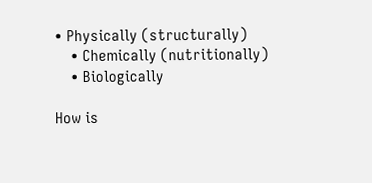• Physically (structurally)
    • Chemically (nutritionally)
    • Biologically

How is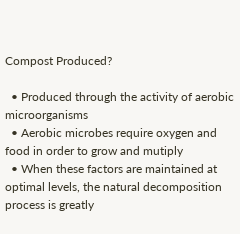Compost Produced?

  • Produced through the activity of aerobic microorganisms
  • Aerobic microbes require oxygen and food in order to grow and mutiply
  • When these factors are maintained at optimal levels, the natural decomposition process is greatly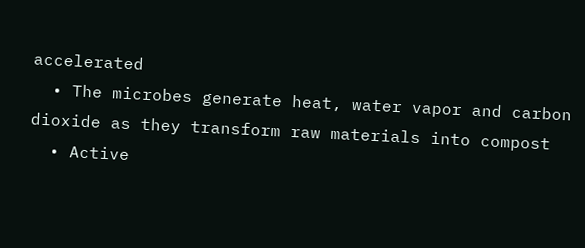accelerated
  • The microbes generate heat, water vapor and carbon dioxide as they transform raw materials into compost
  • Active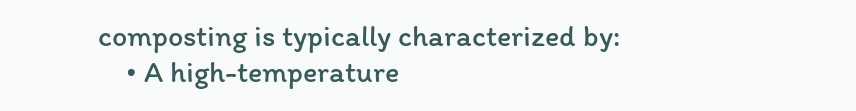composting is typically characterized by:
    • A high-temperature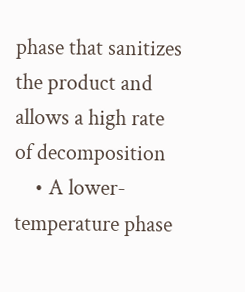phase that sanitizes the product and allows a high rate of decomposition
    • A lower-temperature phase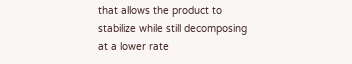that allows the product to stabilize while still decomposing at a lower rate